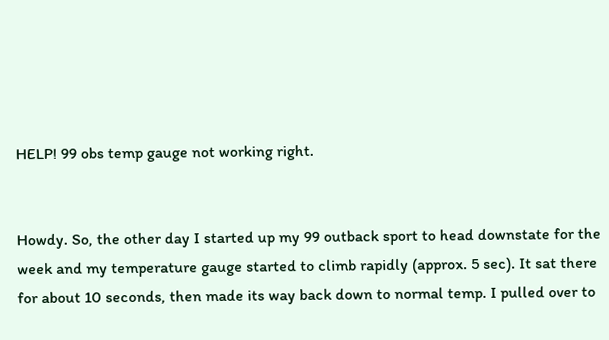HELP! 99 obs temp gauge not working right.


Howdy. So, the other day I started up my 99 outback sport to head downstate for the week and my temperature gauge started to climb rapidly (approx. 5 sec). It sat there for about 10 seconds, then made its way back down to normal temp. I pulled over to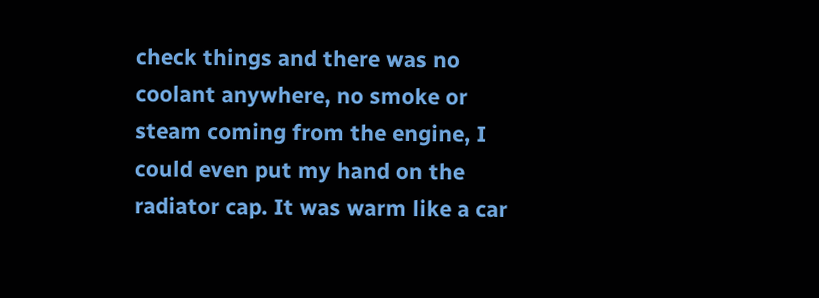check things and there was no coolant anywhere, no smoke or steam coming from the engine, I could even put my hand on the radiator cap. It was warm like a car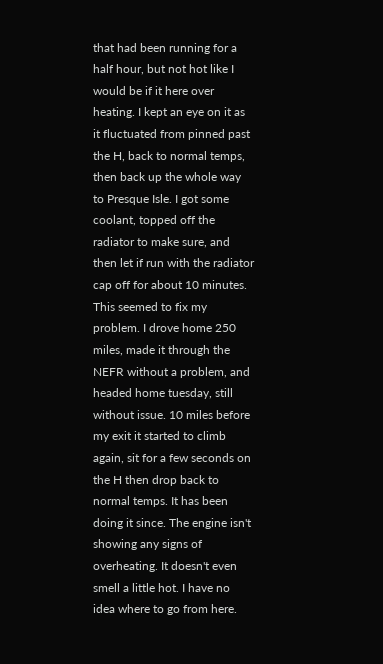that had been running for a half hour, but not hot like I would be if it here over heating. I kept an eye on it as it fluctuated from pinned past the H, back to normal temps, then back up the whole way to Presque Isle. I got some coolant, topped off the radiator to make sure, and then let if run with the radiator cap off for about 10 minutes. This seemed to fix my problem. I drove home 250 miles, made it through the NEFR without a problem, and headed home tuesday, still without issue. 10 miles before my exit it started to climb again, sit for a few seconds on the H then drop back to normal temps. It has been doing it since. The engine isn't showing any signs of overheating. It doesn't even smell a little hot. I have no idea where to go from here.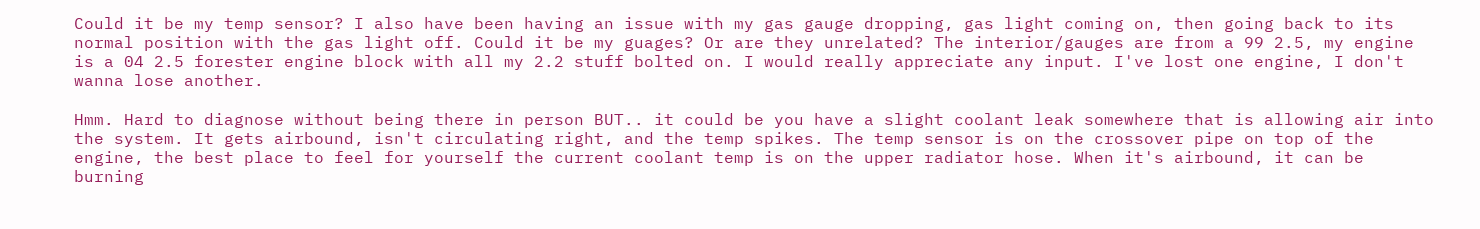Could it be my temp sensor? I also have been having an issue with my gas gauge dropping, gas light coming on, then going back to its normal position with the gas light off. Could it be my guages? Or are they unrelated? The interior/gauges are from a 99 2.5, my engine is a 04 2.5 forester engine block with all my 2.2 stuff bolted on. I would really appreciate any input. I've lost one engine, I don't wanna lose another.

Hmm. Hard to diagnose without being there in person BUT.. it could be you have a slight coolant leak somewhere that is allowing air into the system. It gets airbound, isn't circulating right, and the temp spikes. The temp sensor is on the crossover pipe on top of the engine, the best place to feel for yourself the current coolant temp is on the upper radiator hose. When it's airbound, it can be burning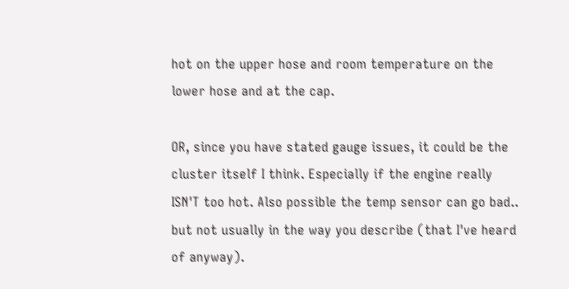hot on the upper hose and room temperature on the lower hose and at the cap.

OR, since you have stated gauge issues, it could be the cluster itself I think. Especially if the engine really ISN'T too hot. Also possible the temp sensor can go bad.. but not usually in the way you describe (that I've heard of anyway).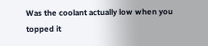Was the coolant actually low when you topped it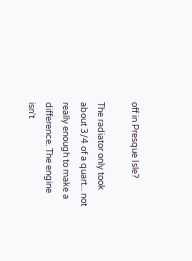off in Presque Isle?

The radiator only took about 3/4 of a quart... not really enough to make a difference. The engine isn't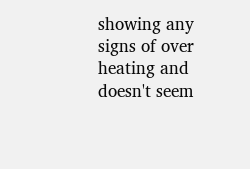showing any signs of over heating and doesn't seem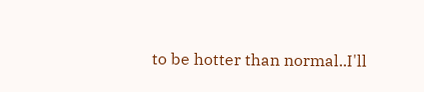to be hotter than normal..I'll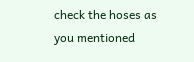check the hoses as you mentioned